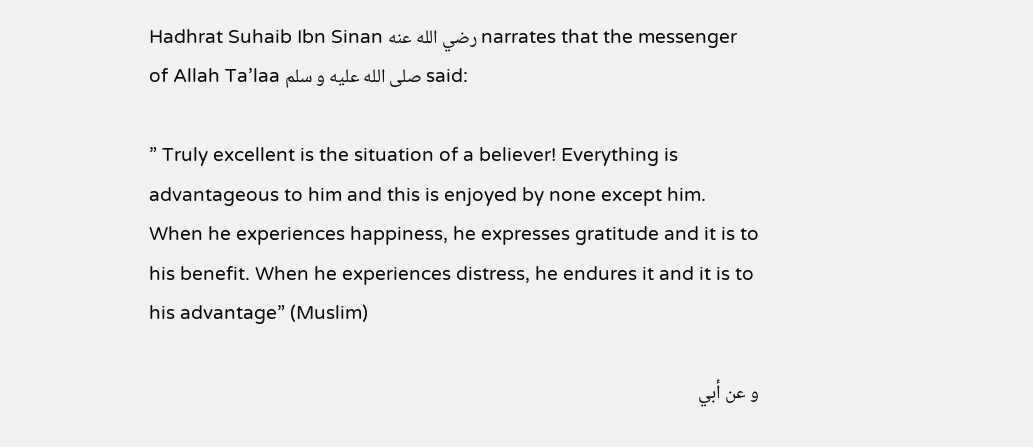Hadhrat Suhaib Ibn Sinan رضي الله عنه narrates that the messenger of Allah Ta’laa صلى الله عليه و سلم said:

” Truly excellent is the situation of a believer! Everything is advantageous to him and this is enjoyed by none except him. When he experiences happiness, he expresses gratitude and it is to his benefit. When he experiences distress, he endures it and it is to his advantage” (Muslim)

و عن أبي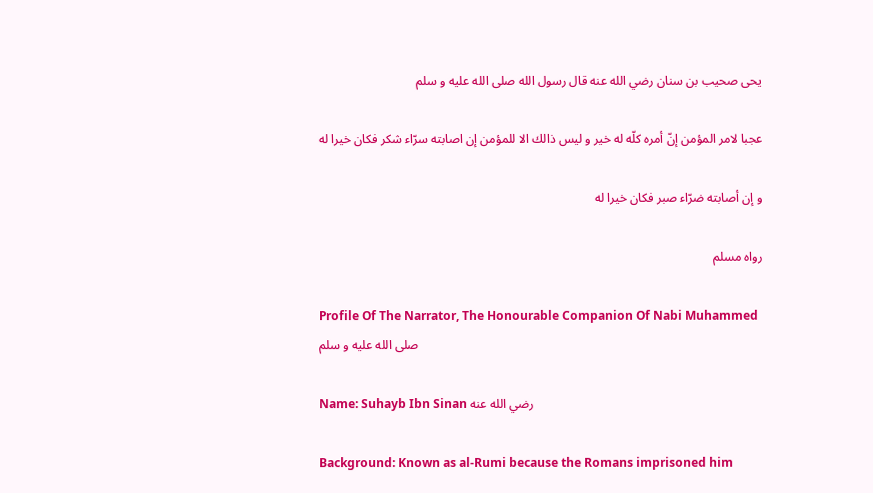يحى صحيب بن سنان رضي الله عنه قال رسول الله صلى الله عليه و سلم

عجبا لامر المؤمن إنّ أمره كلّه له خير و ليس ذالك الا للمؤمن إن اصابته سرّاء شكر فكان خيرا له

و إن أصابته ضرّاء صبر فكان خيرا له

رواه مسلم

Profile Of The Narrator, The Honourable Companion Of Nabi Muhammed صلى الله عليه و سلم

Name: Suhayb Ibn Sinan رضي الله عنه

Background: Known as al-Rumi because the Romans imprisoned him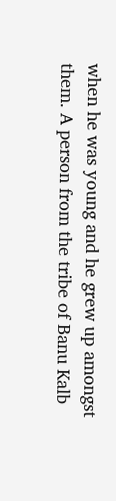when he was young and he grew up amongst them. A person from the tribe of Banu Kalb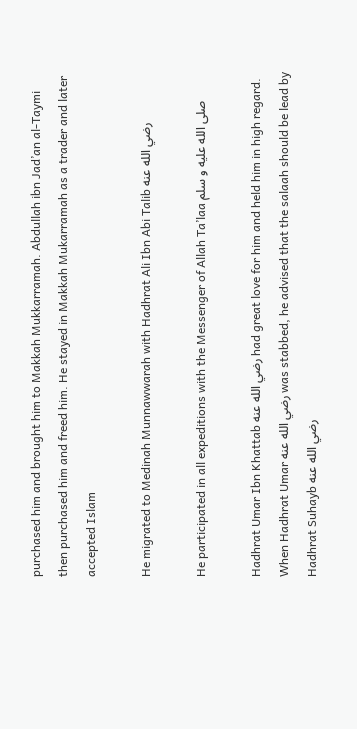purchased him and brought him to Makkah Mukkarramah. Abdullah ibn Jad’an al-Taymi then purchased him and freed him. He stayed in Makkah Mukarramah as a trader and later accepted Islam

He migrated to Medinah Munnawwarah with Hadhrat Ali Ibn Abi Talib رضي الله عنه

He participated in all expeditions with the Messenger of Allah Ta’laa صلى الله عليه و سلم

Hadhrat Umar Ibn Khattab رضي الله عنه had great love for him and held him in high regard. When Hadhrat Umar رضي الله عنه was stabbed, he advised that the salaah should be lead by Hadhrat Suhayb رضي الله عنه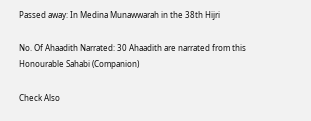Passed away: In Medina Munawwarah in the 38th Hijri

No. Of Ahaadith Narrated: 30 Ahaadith are narrated from this Honourable Sahabi (Companion)

Check Also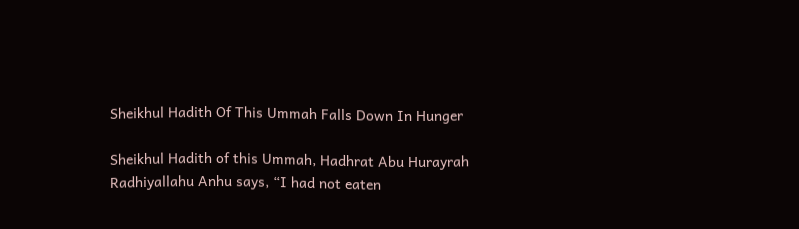Sheikhul Hadith Of This Ummah Falls Down In Hunger

Sheikhul Hadith of this Ummah, Hadhrat Abu Hurayrah Radhiyallahu Anhu says, “I had not eaten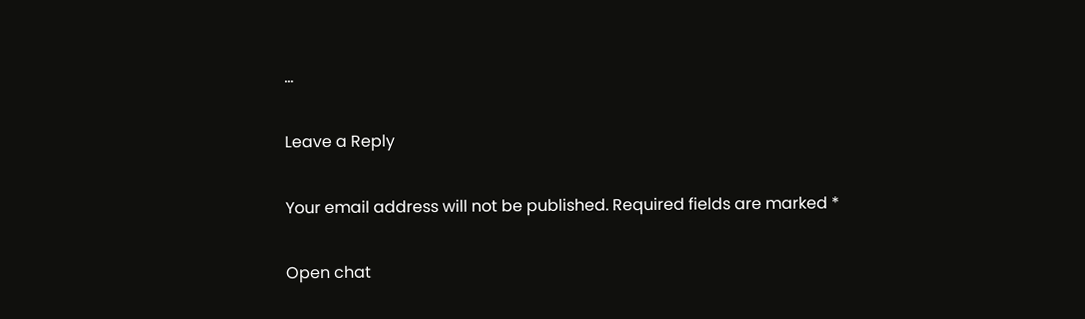…

Leave a Reply

Your email address will not be published. Required fields are marked *

Open chat